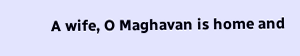A wife, O Maghavan is home and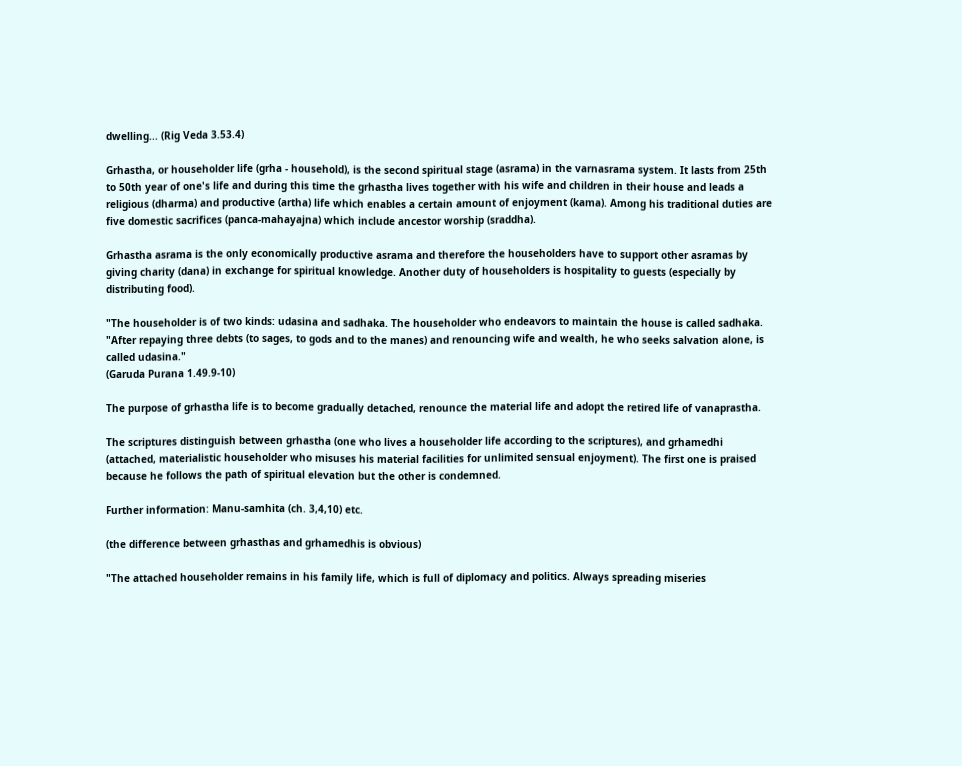dwelling... (Rig Veda 3.53.4)

Grhastha, or householder life (grha - household), is the second spiritual stage (asrama) in the varnasrama system. It lasts from 25th to 50th year of one's life and during this time the grhastha lives together with his wife and children in their house and leads a religious (dharma) and productive (artha) life which enables a certain amount of enjoyment (kama). Among his traditional duties are five domestic sacrifices (panca-mahayajna) which include ancestor worship (sraddha).

Grhastha asrama is the only economically productive asrama and therefore the householders have to support other asramas by giving charity (dana) in exchange for spiritual knowledge. Another duty of householders is hospitality to guests (especially by distributing food).

"The householder is of two kinds: udasina and sadhaka. The householder who endeavors to maintain the house is called sadhaka. "After repaying three debts (to sages, to gods and to the manes) and renouncing wife and wealth, he who seeks salvation alone, is called udasina."
(Garuda Purana 1.49.9-10)

The purpose of grhastha life is to become gradually detached, renounce the material life and adopt the retired life of vanaprastha.

The scriptures distinguish between grhastha (one who lives a householder life according to the scriptures), and grhamedhi (attached, materialistic householder who misuses his material facilities for unlimited sensual enjoyment). The first one is praised because he follows the path of spiritual elevation but the other is condemned.

Further information: Manu-samhita (ch. 3,4,10) etc.

(the difference between grhasthas and grhamedhis is obvious)

"The attached householder remains in his family life, which is full of diplomacy and politics. Always spreading miseries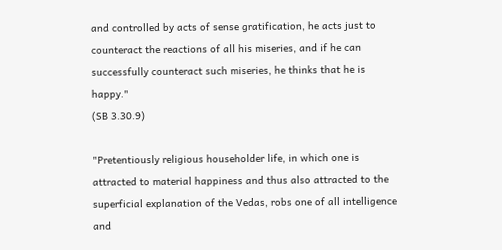and controlled by acts of sense gratification, he acts just to counteract the reactions of all his miseries, and if he can successfully counteract such miseries, he thinks that he is happy."
(SB 3.30.9)

"Pretentiously religious householder life, in which one is attracted to material happiness and thus also attracted to the superficial explanation of the Vedas, robs one of all intelligence and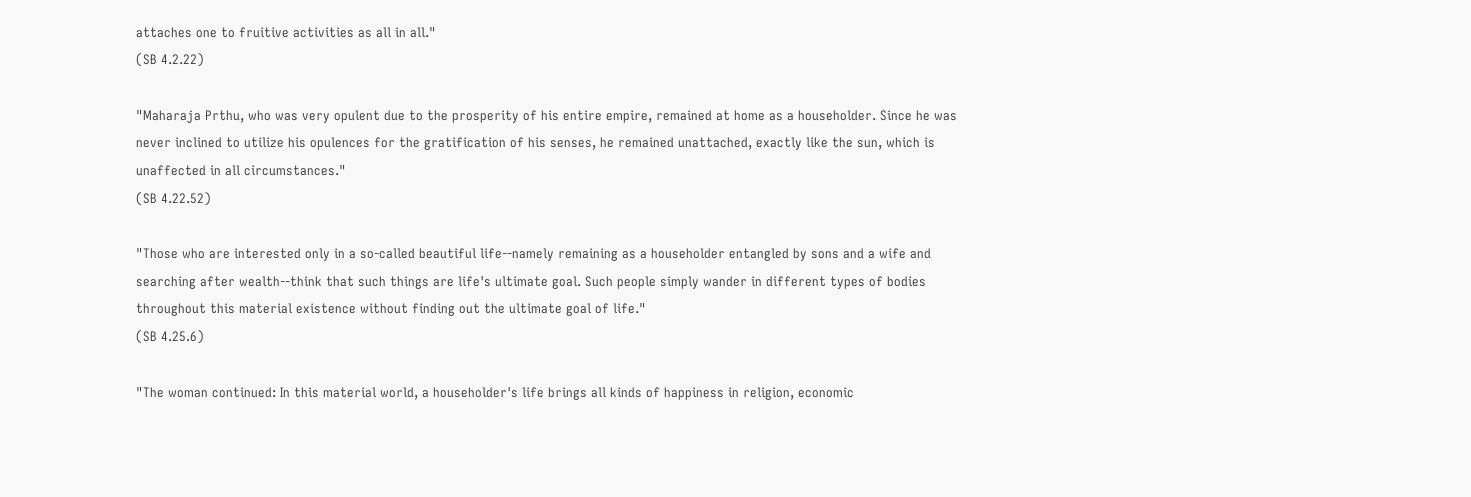attaches one to fruitive activities as all in all."
(SB 4.2.22)

"Maharaja Prthu, who was very opulent due to the prosperity of his entire empire, remained at home as a householder. Since he was never inclined to utilize his opulences for the gratification of his senses, he remained unattached, exactly like the sun, which is unaffected in all circumstances."
(SB 4.22.52)

"Those who are interested only in a so-called beautiful life--namely remaining as a householder entangled by sons and a wife and searching after wealth--think that such things are life's ultimate goal. Such people simply wander in different types of bodies throughout this material existence without finding out the ultimate goal of life."
(SB 4.25.6)

"The woman continued: In this material world, a householder's life brings all kinds of happiness in religion, economic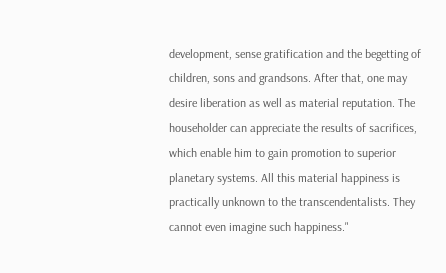development, sense gratification and the begetting of children, sons and grandsons. After that, one may desire liberation as well as material reputation. The householder can appreciate the results of sacrifices, which enable him to gain promotion to superior planetary systems. All this material happiness is practically unknown to the transcendentalists. They cannot even imagine such happiness."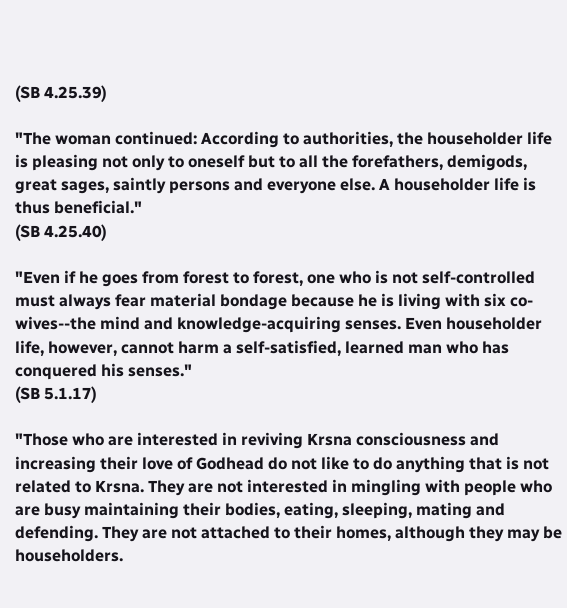(SB 4.25.39)

"The woman continued: According to authorities, the householder life is pleasing not only to oneself but to all the forefathers, demigods, great sages, saintly persons and everyone else. A householder life is thus beneficial."
(SB 4.25.40)

"Even if he goes from forest to forest, one who is not self-controlled must always fear material bondage because he is living with six co-wives--the mind and knowledge-acquiring senses. Even householder life, however, cannot harm a self-satisfied, learned man who has conquered his senses."
(SB 5.1.17)

"Those who are interested in reviving Krsna consciousness and increasing their love of Godhead do not like to do anything that is not related to Krsna. They are not interested in mingling with people who are busy maintaining their bodies, eating, sleeping, mating and defending. They are not attached to their homes, although they may be householders.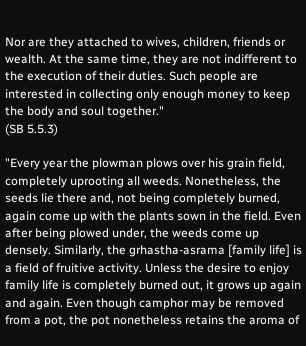Nor are they attached to wives, children, friends or wealth. At the same time, they are not indifferent to the execution of their duties. Such people are interested in collecting only enough money to keep the body and soul together."
(SB 5.5.3)

"Every year the plowman plows over his grain field, completely uprooting all weeds. Nonetheless, the seeds lie there and, not being completely burned, again come up with the plants sown in the field. Even after being plowed under, the weeds come up densely. Similarly, the grhastha-asrama [family life] is a field of fruitive activity. Unless the desire to enjoy family life is completely burned out, it grows up again and again. Even though camphor may be removed from a pot, the pot nonetheless retains the aroma of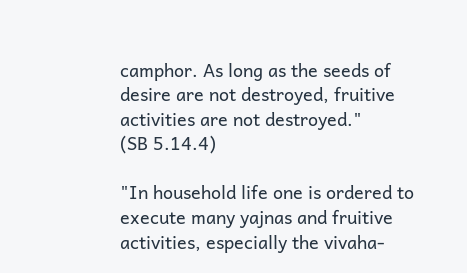camphor. As long as the seeds of desire are not destroyed, fruitive activities are not destroyed."
(SB 5.14.4)

"In household life one is ordered to execute many yajnas and fruitive activities, especially the vivaha-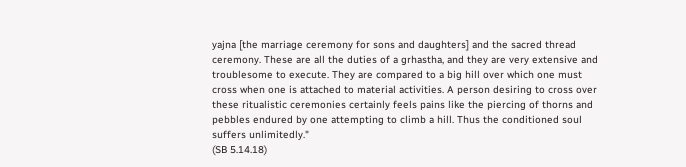yajna [the marriage ceremony for sons and daughters] and the sacred thread ceremony. These are all the duties of a grhastha, and they are very extensive and troublesome to execute. They are compared to a big hill over which one must cross when one is attached to material activities. A person desiring to cross over these ritualistic ceremonies certainly feels pains like the piercing of thorns and pebbles endured by one attempting to climb a hill. Thus the conditioned soul suffers unlimitedly."
(SB 5.14.18)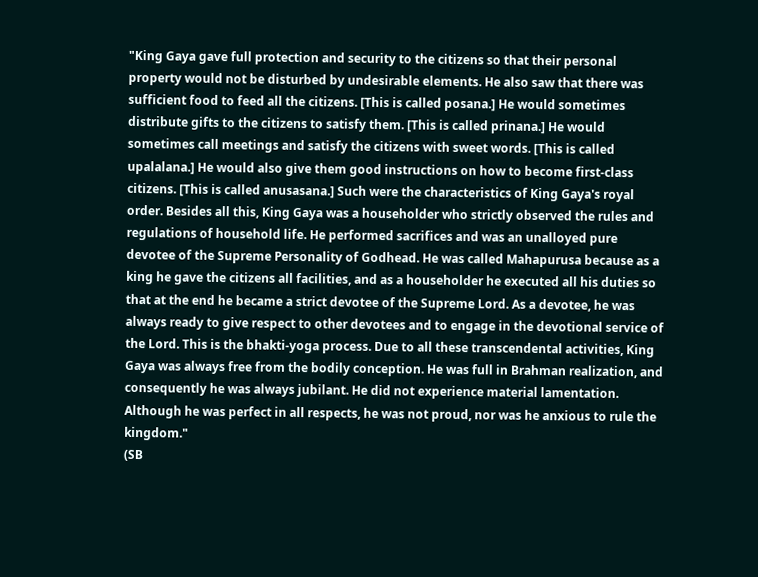"King Gaya gave full protection and security to the citizens so that their personal property would not be disturbed by undesirable elements. He also saw that there was sufficient food to feed all the citizens. [This is called posana.] He would sometimes distribute gifts to the citizens to satisfy them. [This is called prinana.] He would sometimes call meetings and satisfy the citizens with sweet words. [This is called upalalana.] He would also give them good instructions on how to become first-class citizens. [This is called anusasana.] Such were the characteristics of King Gaya's royal order. Besides all this, King Gaya was a householder who strictly observed the rules and regulations of household life. He performed sacrifices and was an unalloyed pure devotee of the Supreme Personality of Godhead. He was called Mahapurusa because as a king he gave the citizens all facilities, and as a householder he executed all his duties so that at the end he became a strict devotee of the Supreme Lord. As a devotee, he was always ready to give respect to other devotees and to engage in the devotional service of the Lord. This is the bhakti-yoga process. Due to all these transcendental activities, King Gaya was always free from the bodily conception. He was full in Brahman realization, and consequently he was always jubilant. He did not experience material lamentation. Although he was perfect in all respects, he was not proud, nor was he anxious to rule the kingdom."
(SB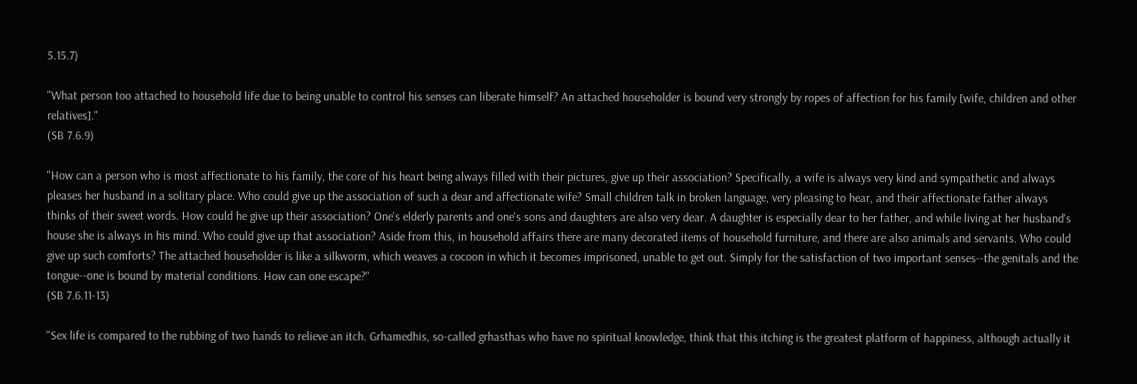5.15.7)

"What person too attached to household life due to being unable to control his senses can liberate himself? An attached householder is bound very strongly by ropes of affection for his family [wife, children and other relatives]."
(SB 7.6.9)

"How can a person who is most affectionate to his family, the core of his heart being always filled with their pictures, give up their association? Specifically, a wife is always very kind and sympathetic and always pleases her husband in a solitary place. Who could give up the association of such a dear and affectionate wife? Small children talk in broken language, very pleasing to hear, and their affectionate father always thinks of their sweet words. How could he give up their association? One's elderly parents and one's sons and daughters are also very dear. A daughter is especially dear to her father, and while living at her husband's house she is always in his mind. Who could give up that association? Aside from this, in household affairs there are many decorated items of household furniture, and there are also animals and servants. Who could give up such comforts? The attached householder is like a silkworm, which weaves a cocoon in which it becomes imprisoned, unable to get out. Simply for the satisfaction of two important senses--the genitals and the tongue--one is bound by material conditions. How can one escape?"
(SB 7.6.11-13)

"Sex life is compared to the rubbing of two hands to relieve an itch. Grhamedhis, so-called grhasthas who have no spiritual knowledge, think that this itching is the greatest platform of happiness, although actually it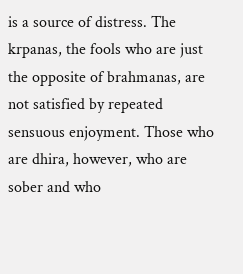is a source of distress. The krpanas, the fools who are just the opposite of brahmanas, are not satisfied by repeated sensuous enjoyment. Those who are dhira, however, who are sober and who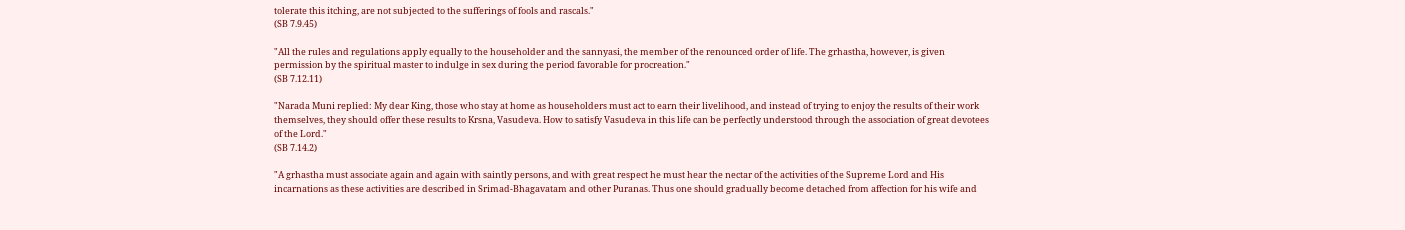tolerate this itching, are not subjected to the sufferings of fools and rascals."
(SB 7.9.45)

"All the rules and regulations apply equally to the householder and the sannyasi, the member of the renounced order of life. The grhastha, however, is given permission by the spiritual master to indulge in sex during the period favorable for procreation."
(SB 7.12.11)

"Narada Muni replied: My dear King, those who stay at home as householders must act to earn their livelihood, and instead of trying to enjoy the results of their work themselves, they should offer these results to Krsna, Vasudeva. How to satisfy Vasudeva in this life can be perfectly understood through the association of great devotees of the Lord."
(SB 7.14.2)

"A grhastha must associate again and again with saintly persons, and with great respect he must hear the nectar of the activities of the Supreme Lord and His incarnations as these activities are described in Srimad-Bhagavatam and other Puranas. Thus one should gradually become detached from affection for his wife and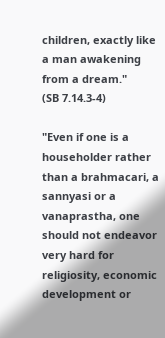children, exactly like a man awakening from a dream."
(SB 7.14.3-4)

"Even if one is a householder rather than a brahmacari, a sannyasi or a vanaprastha, one should not endeavor very hard for religiosity, economic development or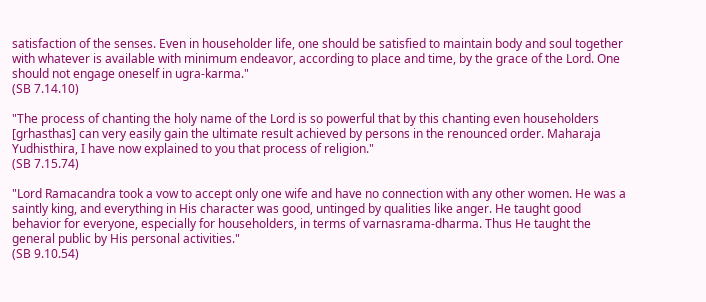satisfaction of the senses. Even in householder life, one should be satisfied to maintain body and soul together with whatever is available with minimum endeavor, according to place and time, by the grace of the Lord. One should not engage oneself in ugra-karma."
(SB 7.14.10)

"The process of chanting the holy name of the Lord is so powerful that by this chanting even householders [grhasthas] can very easily gain the ultimate result achieved by persons in the renounced order. Maharaja Yudhisthira, I have now explained to you that process of religion."
(SB 7.15.74)

"Lord Ramacandra took a vow to accept only one wife and have no connection with any other women. He was a saintly king, and everything in His character was good, untinged by qualities like anger. He taught good behavior for everyone, especially for householders, in terms of varnasrama-dharma. Thus He taught the general public by His personal activities."
(SB 9.10.54)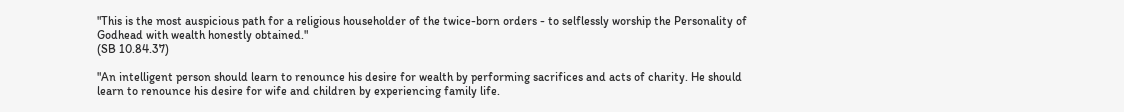"This is the most auspicious path for a religious householder of the twice-born orders - to selflessly worship the Personality of Godhead with wealth honestly obtained."
(SB 10.84.37)

"An intelligent person should learn to renounce his desire for wealth by performing sacrifices and acts of charity. He should learn to renounce his desire for wife and children by experiencing family life.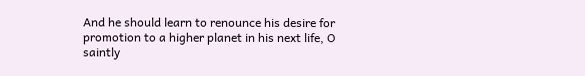And he should learn to renounce his desire for promotion to a higher planet in his next life, O saintly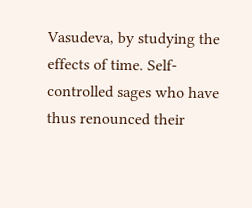Vasudeva, by studying the effects of time. Self-controlled sages who have thus renounced their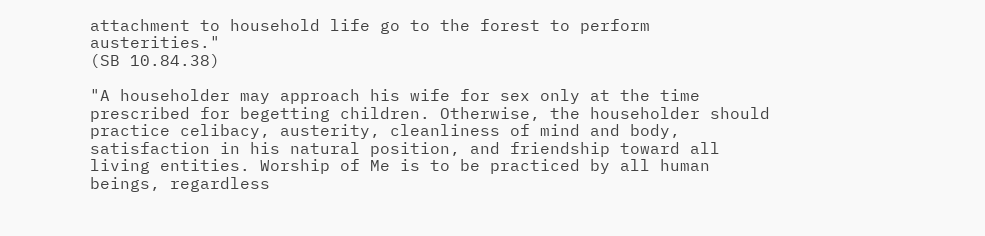attachment to household life go to the forest to perform austerities."
(SB 10.84.38)

"A householder may approach his wife for sex only at the time prescribed for begetting children. Otherwise, the householder should practice celibacy, austerity, cleanliness of mind and body, satisfaction in his natural position, and friendship toward all living entities. Worship of Me is to be practiced by all human beings, regardless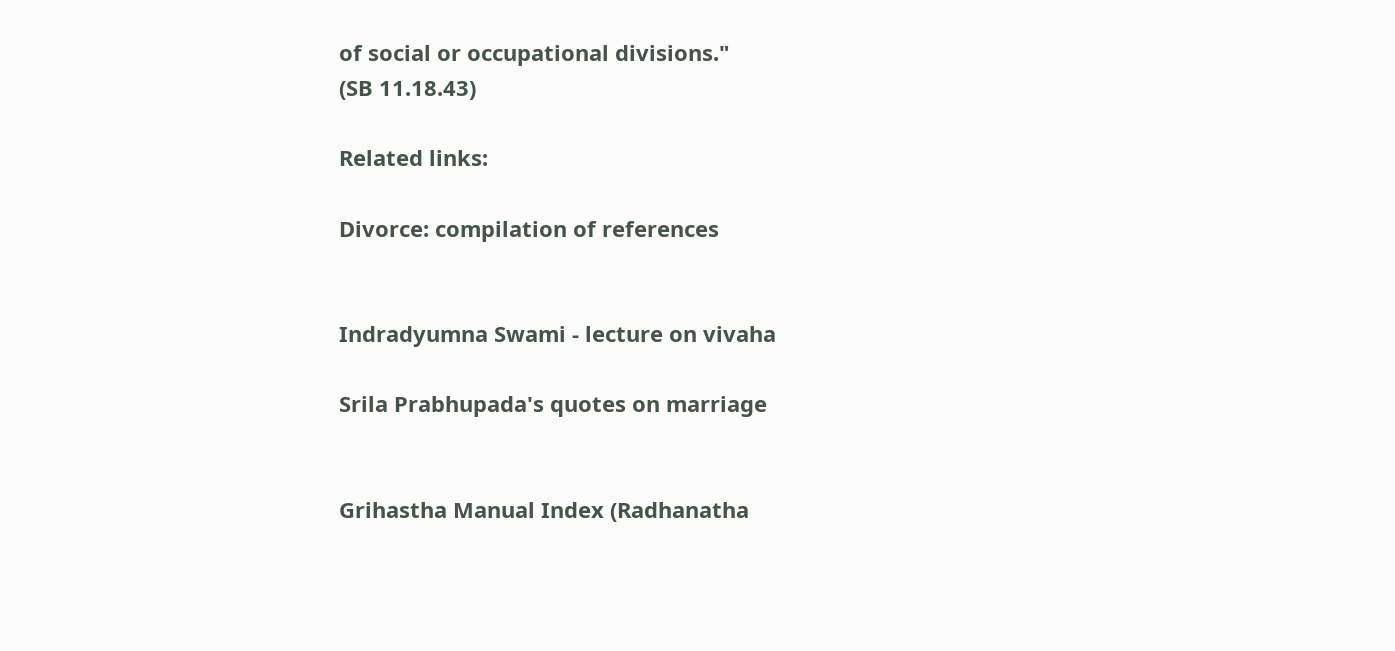of social or occupational divisions."
(SB 11.18.43)

Related links:

Divorce: compilation of references


Indradyumna Swami - lecture on vivaha

Srila Prabhupada's quotes on marriage


Grihastha Manual Index (Radhanatha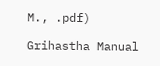M., .pdf)

Grihastha Manual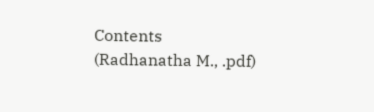Contents (Radhanatha M., .pdf)